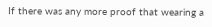If there was any more proof that wearing a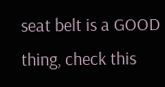seat belt is a GOOD thing, check this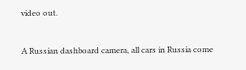video out.

A Russian dashboard camera, all cars in Russia come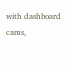with dashboard cams,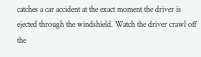catches a car accident at the exact moment the driver is ejected through the windshield. Watch the driver crawl off the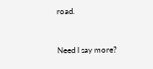road.


Need I say more?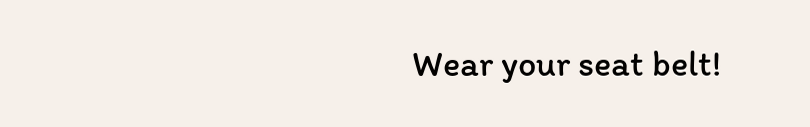Wear your seat belt!